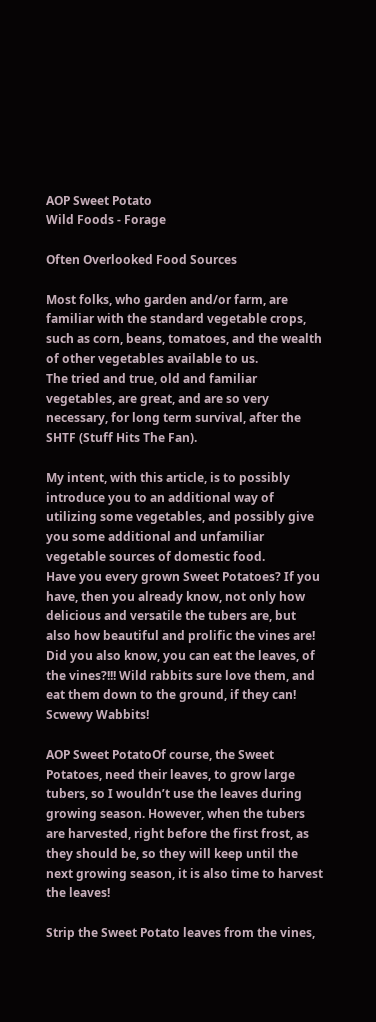AOP Sweet Potato
Wild Foods - Forage

Often Overlooked Food Sources

Most folks, who garden and/or farm, are familiar with the standard vegetable crops, such as corn, beans, tomatoes, and the wealth of other vegetables available to us.
The tried and true, old and familiar vegetables, are great, and are so very necessary, for long term survival, after the SHTF (Stuff Hits The Fan).

My intent, with this article, is to possibly introduce you to an additional way of utilizing some vegetables, and possibly give you some additional and unfamiliar vegetable sources of domestic food.
Have you every grown Sweet Potatoes? If you have, then you already know, not only how delicious and versatile the tubers are, but also how beautiful and prolific the vines are!
Did you also know, you can eat the leaves, of the vines?!!! Wild rabbits sure love them, and eat them down to the ground, if they can! Scwewy Wabbits!

AOP Sweet PotatoOf course, the Sweet Potatoes, need their leaves, to grow large tubers, so I wouldn’t use the leaves during growing season. However, when the tubers are harvested, right before the first frost, as they should be, so they will keep until the next growing season, it is also time to harvest the leaves!

Strip the Sweet Potato leaves from the vines,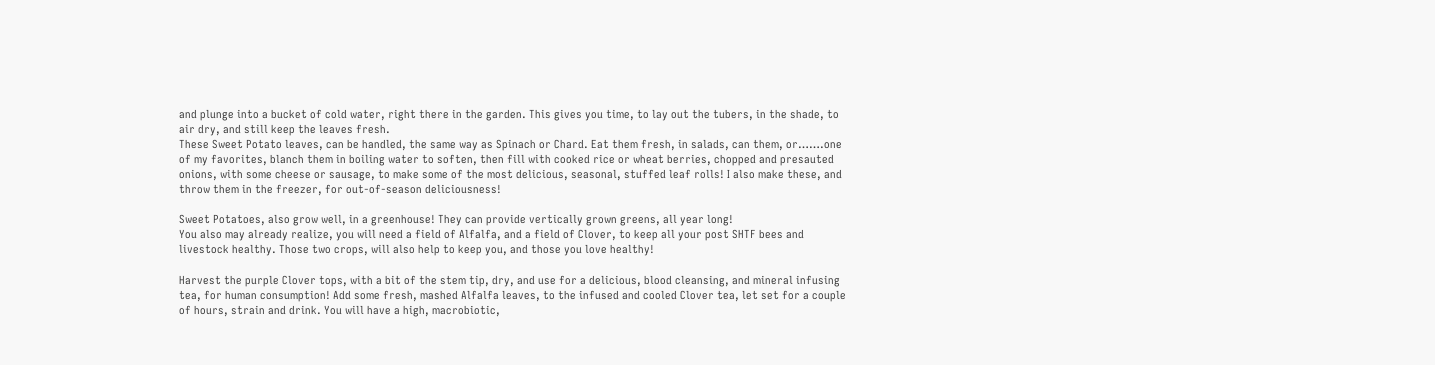and plunge into a bucket of cold water, right there in the garden. This gives you time, to lay out the tubers, in the shade, to air dry, and still keep the leaves fresh.
These Sweet Potato leaves, can be handled, the same way as Spinach or Chard. Eat them fresh, in salads, can them, or…….one of my favorites, blanch them in boiling water to soften, then fill with cooked rice or wheat berries, chopped and presauted onions, with some cheese or sausage, to make some of the most delicious, seasonal, stuffed leaf rolls! I also make these, and throw them in the freezer, for out-of-season deliciousness!

Sweet Potatoes, also grow well, in a greenhouse! They can provide vertically grown greens, all year long!
You also may already realize, you will need a field of Alfalfa, and a field of Clover, to keep all your post SHTF bees and livestock healthy. Those two crops, will also help to keep you, and those you love healthy!

Harvest the purple Clover tops, with a bit of the stem tip, dry, and use for a delicious, blood cleansing, and mineral infusing tea, for human consumption! Add some fresh, mashed Alfalfa leaves, to the infused and cooled Clover tea, let set for a couple of hours, strain and drink. You will have a high, macrobiotic,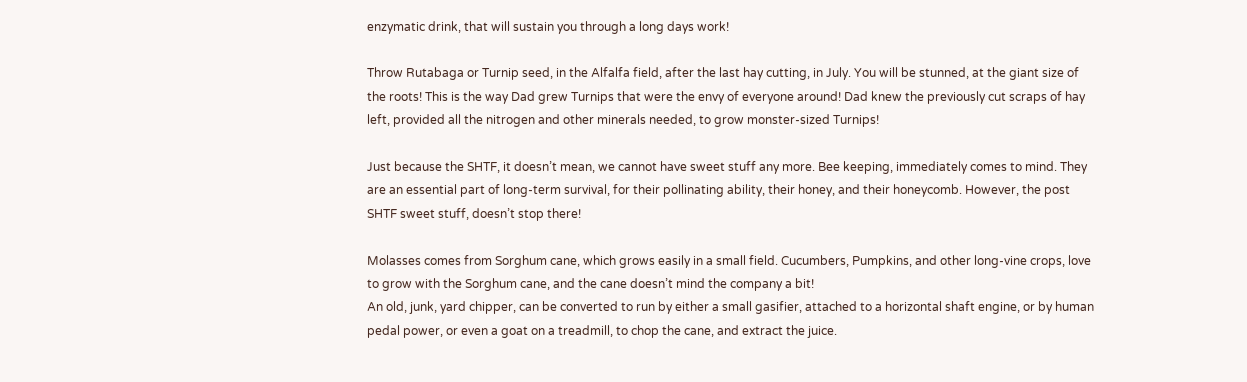enzymatic drink, that will sustain you through a long days work!

Throw Rutabaga or Turnip seed, in the Alfalfa field, after the last hay cutting, in July. You will be stunned, at the giant size of the roots! This is the way Dad grew Turnips that were the envy of everyone around! Dad knew the previously cut scraps of hay left, provided all the nitrogen and other minerals needed, to grow monster-sized Turnips!

Just because the SHTF, it doesn’t mean, we cannot have sweet stuff any more. Bee keeping, immediately comes to mind. They are an essential part of long-term survival, for their pollinating ability, their honey, and their honeycomb. However, the post SHTF sweet stuff, doesn’t stop there!

Molasses comes from Sorghum cane, which grows easily in a small field. Cucumbers, Pumpkins, and other long-vine crops, love to grow with the Sorghum cane, and the cane doesn’t mind the company a bit!
An old, junk, yard chipper, can be converted to run by either a small gasifier, attached to a horizontal shaft engine, or by human pedal power, or even a goat on a treadmill, to chop the cane, and extract the juice.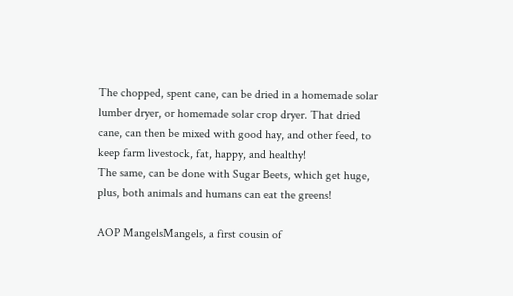The chopped, spent cane, can be dried in a homemade solar lumber dryer, or homemade solar crop dryer. That dried cane, can then be mixed with good hay, and other feed, to keep farm livestock, fat, happy, and healthy!
The same, can be done with Sugar Beets, which get huge, plus, both animals and humans can eat the greens!

AOP MangelsMangels, a first cousin of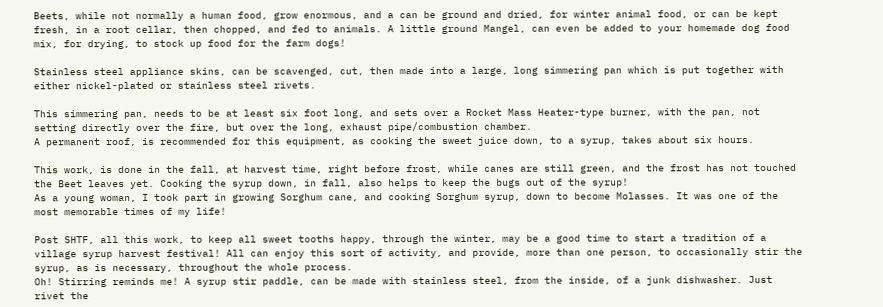Beets, while not normally a human food, grow enormous, and a can be ground and dried, for winter animal food, or can be kept fresh, in a root cellar, then chopped, and fed to animals. A little ground Mangel, can even be added to your homemade dog food mix, for drying, to stock up food for the farm dogs!

Stainless steel appliance skins, can be scavenged, cut, then made into a large, long simmering pan which is put together with either nickel-plated or stainless steel rivets.

This simmering pan, needs to be at least six foot long, and sets over a Rocket Mass Heater-type burner, with the pan, not setting directly over the fire, but over the long, exhaust pipe/combustion chamber.
A permanent roof, is recommended for this equipment, as cooking the sweet juice down, to a syrup, takes about six hours.

This work, is done in the fall, at harvest time, right before frost, while canes are still green, and the frost has not touched the Beet leaves yet. Cooking the syrup down, in fall, also helps to keep the bugs out of the syrup!
As a young woman, I took part in growing Sorghum cane, and cooking Sorghum syrup, down to become Molasses. It was one of the most memorable times of my life!

Post SHTF, all this work, to keep all sweet tooths happy, through the winter, may be a good time to start a tradition of a village syrup harvest festival! All can enjoy this sort of activity, and provide, more than one person, to occasionally stir the syrup, as is necessary, throughout the whole process.
Oh! Stirring reminds me! A syrup stir paddle, can be made with stainless steel, from the inside, of a junk dishwasher. Just rivet the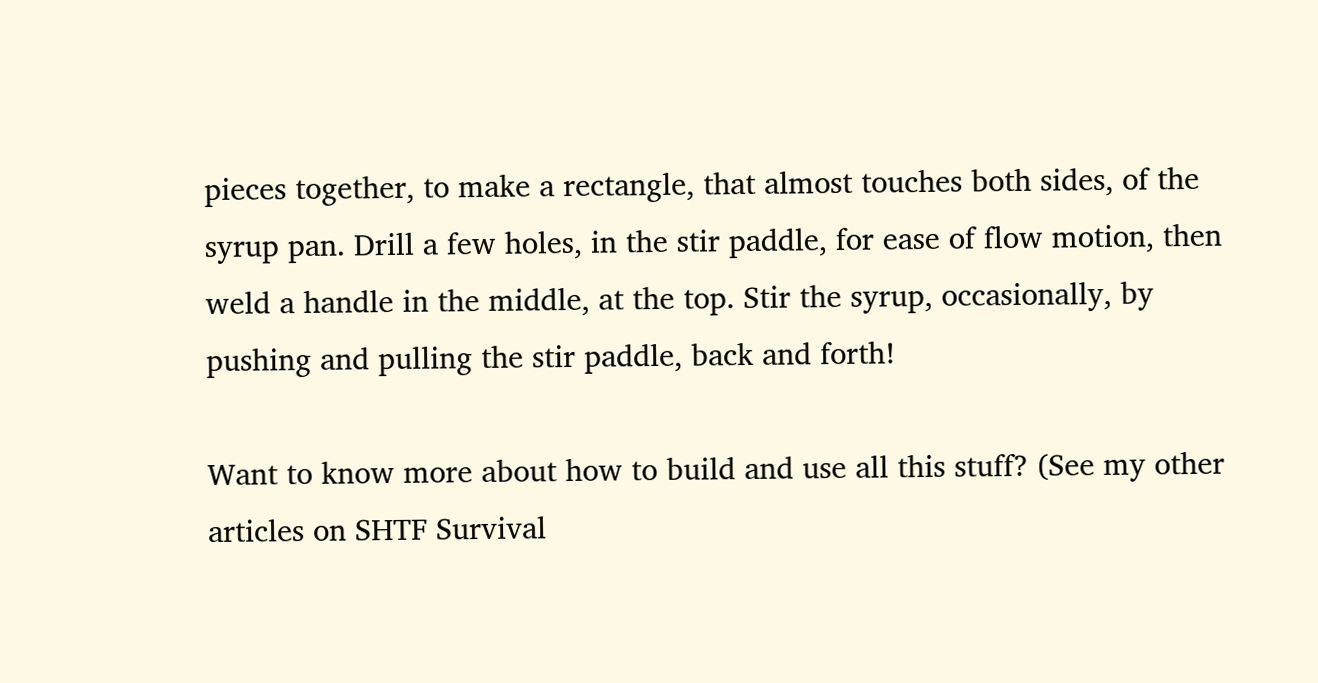pieces together, to make a rectangle, that almost touches both sides, of the syrup pan. Drill a few holes, in the stir paddle, for ease of flow motion, then weld a handle in the middle, at the top. Stir the syrup, occasionally, by pushing and pulling the stir paddle, back and forth!

Want to know more about how to build and use all this stuff? (See my other articles on SHTF Survival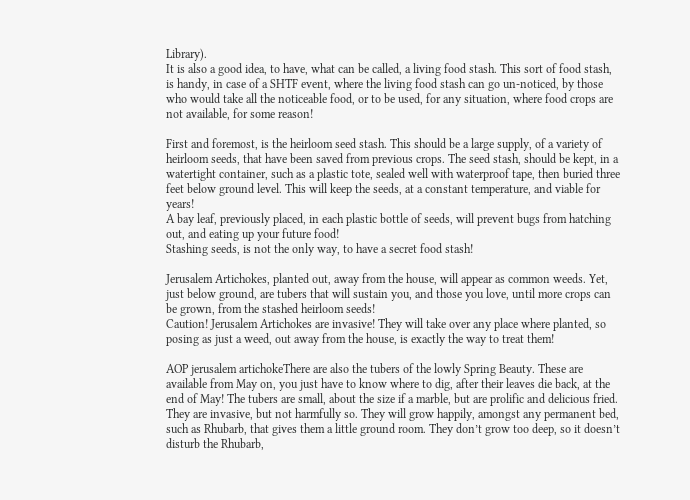Library).
It is also a good idea, to have, what can be called, a living food stash. This sort of food stash, is handy, in case of a SHTF event, where the living food stash can go un-noticed, by those who would take all the noticeable food, or to be used, for any situation, where food crops are not available, for some reason!

First and foremost, is the heirloom seed stash. This should be a large supply, of a variety of heirloom seeds, that have been saved from previous crops. The seed stash, should be kept, in a watertight container, such as a plastic tote, sealed well with waterproof tape, then buried three feet below ground level. This will keep the seeds, at a constant temperature, and viable for years!
A bay leaf, previously placed, in each plastic bottle of seeds, will prevent bugs from hatching out, and eating up your future food!
Stashing seeds, is not the only way, to have a secret food stash!

Jerusalem Artichokes, planted out, away from the house, will appear as common weeds. Yet, just below ground, are tubers that will sustain you, and those you love, until more crops can be grown, from the stashed heirloom seeds!
Caution! Jerusalem Artichokes are invasive! They will take over any place where planted, so posing as just a weed, out away from the house, is exactly the way to treat them!

AOP jerusalem artichokeThere are also the tubers of the lowly Spring Beauty. These are available from May on, you just have to know where to dig, after their leaves die back, at the end of May! The tubers are small, about the size if a marble, but are prolific and delicious fried. They are invasive, but not harmfully so. They will grow happily, amongst any permanent bed, such as Rhubarb, that gives them a little ground room. They don’t grow too deep, so it doesn’t disturb the Rhubarb,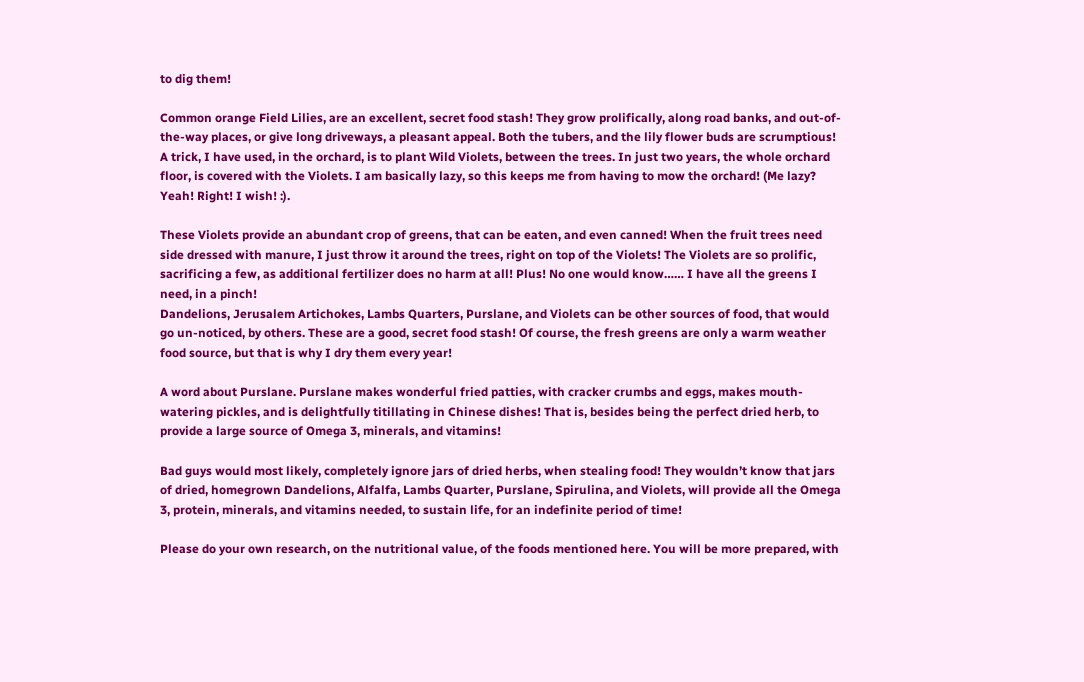to dig them!

Common orange Field Lilies, are an excellent, secret food stash! They grow prolifically, along road banks, and out-of-the-way places, or give long driveways, a pleasant appeal. Both the tubers, and the lily flower buds are scrumptious!
A trick, I have used, in the orchard, is to plant Wild Violets, between the trees. In just two years, the whole orchard floor, is covered with the Violets. I am basically lazy, so this keeps me from having to mow the orchard! (Me lazy? Yeah! Right! I wish! :).

These Violets provide an abundant crop of greens, that can be eaten, and even canned! When the fruit trees need side dressed with manure, I just throw it around the trees, right on top of the Violets! The Violets are so prolific, sacrificing a few, as additional fertilizer does no harm at all! Plus! No one would know…… I have all the greens I need, in a pinch!
Dandelions, Jerusalem Artichokes, Lambs Quarters, Purslane, and Violets can be other sources of food, that would go un-noticed, by others. These are a good, secret food stash! Of course, the fresh greens are only a warm weather food source, but that is why I dry them every year!

A word about Purslane. Purslane makes wonderful fried patties, with cracker crumbs and eggs, makes mouth-watering pickles, and is delightfully titillating in Chinese dishes! That is, besides being the perfect dried herb, to provide a large source of Omega 3, minerals, and vitamins!

Bad guys would most likely, completely ignore jars of dried herbs, when stealing food! They wouldn’t know that jars of dried, homegrown Dandelions, Alfalfa, Lambs Quarter, Purslane, Spirulina, and Violets, will provide all the Omega 3, protein, minerals, and vitamins needed, to sustain life, for an indefinite period of time!

Please do your own research, on the nutritional value, of the foods mentioned here. You will be more prepared, with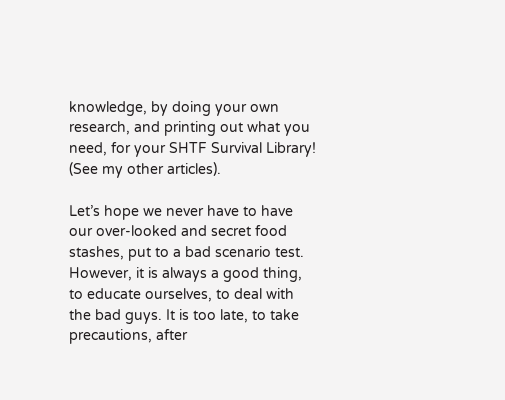knowledge, by doing your own research, and printing out what you need, for your SHTF Survival Library! (See my other articles).

Let’s hope we never have to have our over-looked and secret food stashes, put to a bad scenario test. However, it is always a good thing, to educate ourselves, to deal with the bad guys. It is too late, to take precautions, after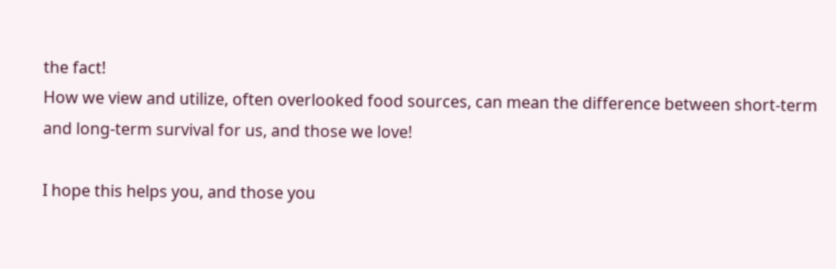the fact!
How we view and utilize, often overlooked food sources, can mean the difference between short-term and long-term survival for us, and those we love!

I hope this helps you, and those you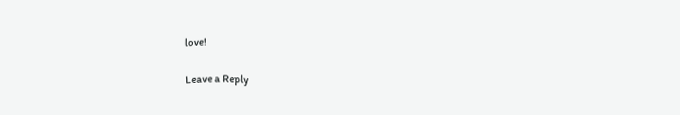love!

Leave a Reply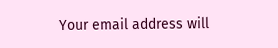Your email address will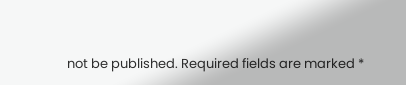not be published. Required fields are marked *